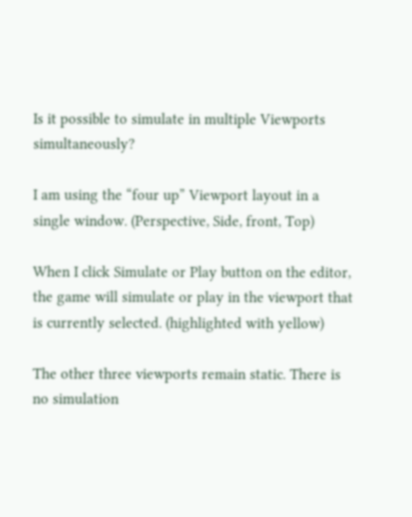Is it possible to simulate in multiple Viewports simultaneously?

I am using the “four up” Viewport layout in a single window. (Perspective, Side, front, Top)

When I click Simulate or Play button on the editor, the game will simulate or play in the viewport that is currently selected. (highlighted with yellow)

The other three viewports remain static. There is no simulation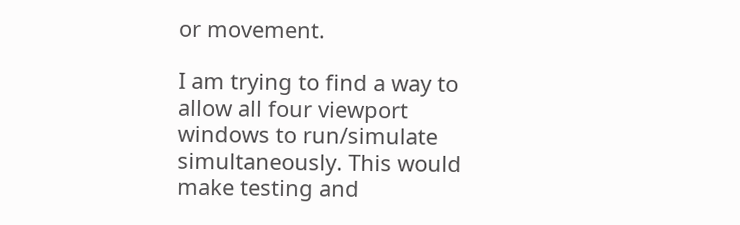or movement.

I am trying to find a way to allow all four viewport windows to run/simulate simultaneously. This would make testing and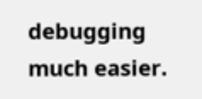debugging much easier.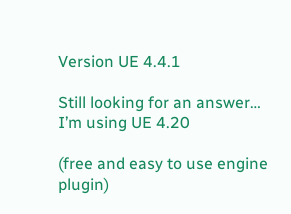Version UE 4.4.1

Still looking for an answer… I’m using UE 4.20

(free and easy to use engine plugin)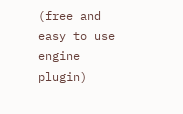(free and easy to use engine plugin)